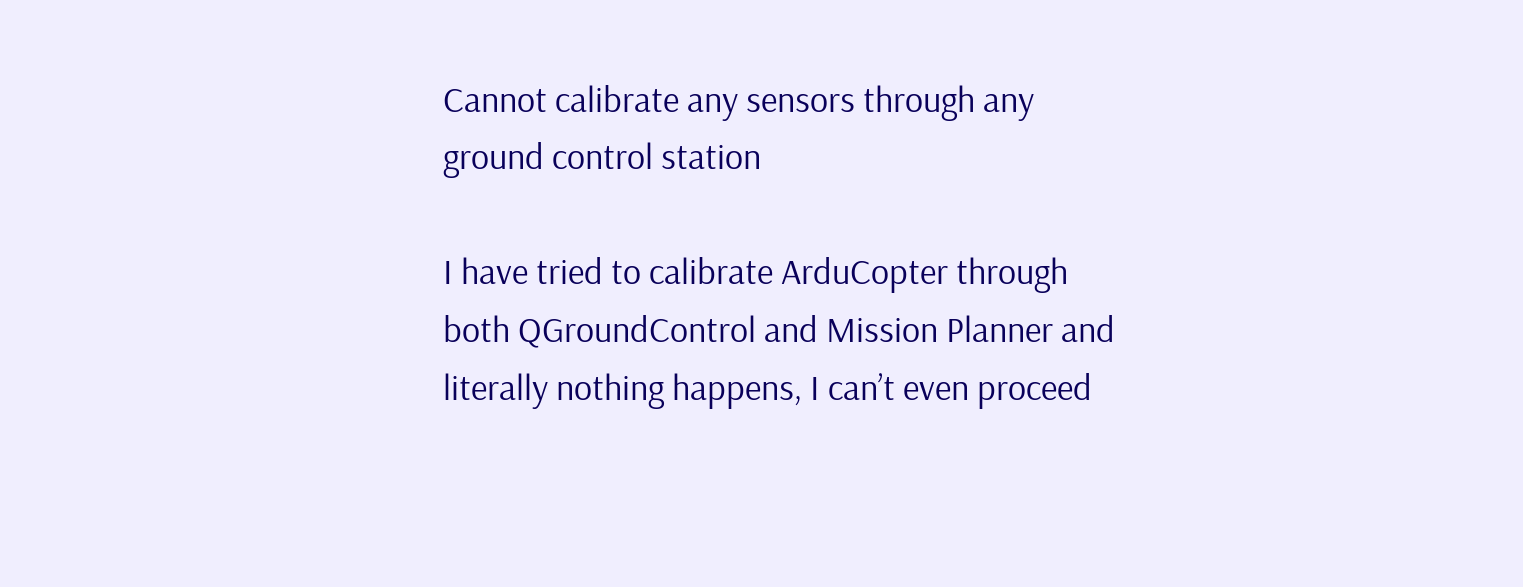Cannot calibrate any sensors through any ground control station

I have tried to calibrate ArduCopter through both QGroundControl and Mission Planner and literally nothing happens, I can’t even proceed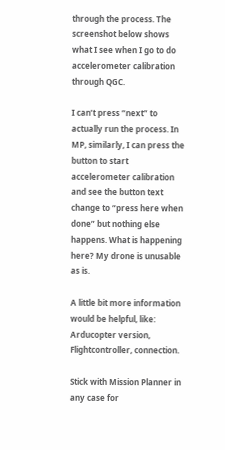through the process. The screenshot below shows what I see when I go to do accelerometer calibration through QGC.

I can’t press “next” to actually run the process. In MP, similarly, I can press the button to start accelerometer calibration and see the button text change to “press here when done” but nothing else happens. What is happening here? My drone is unusable as is.

A little bit more information would be helpful, like: Arducopter version,
Flightcontroller, connection.

Stick with Mission Planner in any case for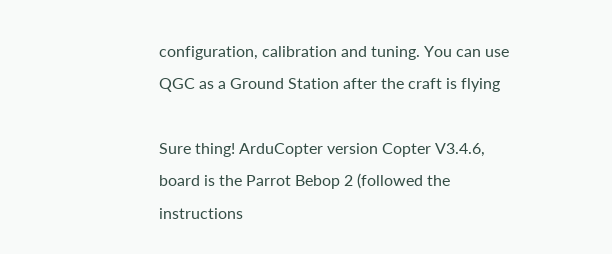configuration, calibration and tuning. You can use QGC as a Ground Station after the craft is flying

Sure thing! ArduCopter version Copter V3.4.6, board is the Parrot Bebop 2 (followed the instructions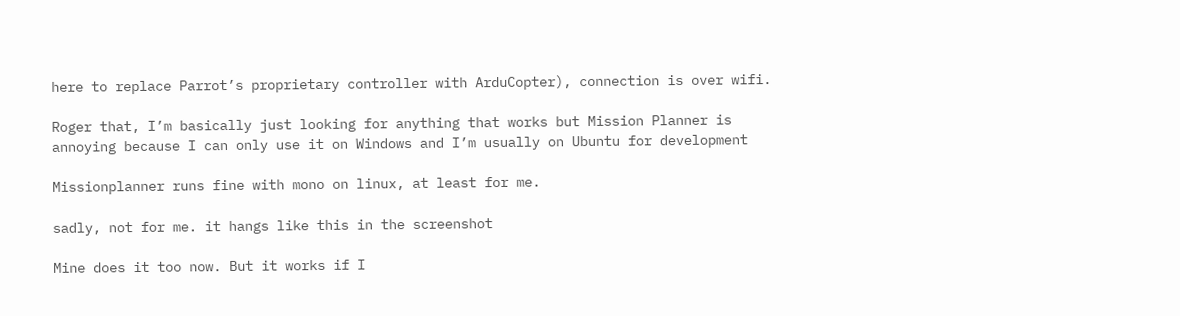here to replace Parrot’s proprietary controller with ArduCopter), connection is over wifi.

Roger that, I’m basically just looking for anything that works but Mission Planner is annoying because I can only use it on Windows and I’m usually on Ubuntu for development

Missionplanner runs fine with mono on linux, at least for me.

sadly, not for me. it hangs like this in the screenshot

Mine does it too now. But it works if I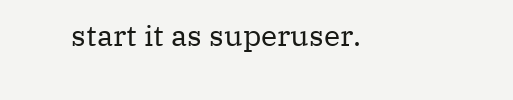start it as superuser.